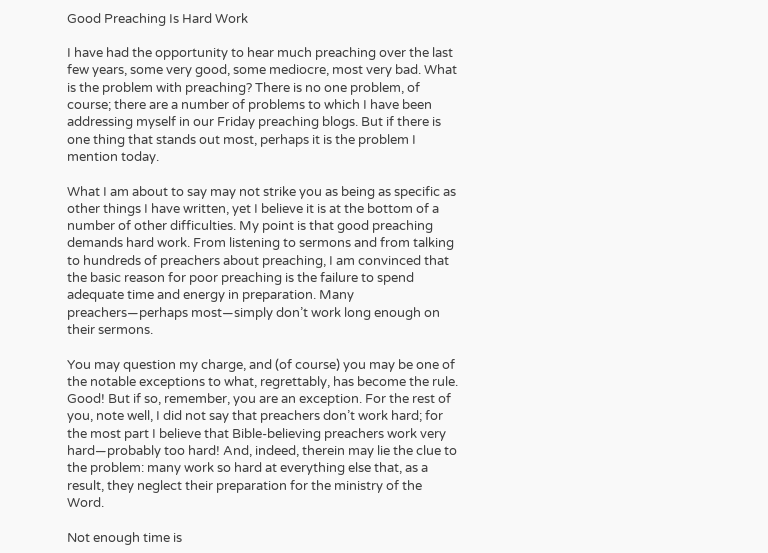Good Preaching Is Hard Work

I have had the opportunity to hear much preaching over the last few years, some very good, some mediocre, most very bad. What is the problem with preaching? There is no one problem, of course; there are a number of problems to which I have been addressing myself in our Friday preaching blogs. But if there is one thing that stands out most, perhaps it is the problem I mention today.

What I am about to say may not strike you as being as specific as other things I have written, yet I believe it is at the bottom of a number of other difficulties. My point is that good preaching demands hard work. From listening to sermons and from talking to hundreds of preachers about preaching, I am convinced that the basic reason for poor preaching is the failure to spend adequate time and energy in preparation. Many preachers—perhaps most—simply don’t work long enough on their sermons.

You may question my charge, and (of course) you may be one of the notable exceptions to what, regrettably, has become the rule. Good! But if so, remember, you are an exception. For the rest of you, note well, I did not say that preachers don’t work hard; for the most part I believe that Bible-believing preachers work very hard—probably too hard! And, indeed, therein may lie the clue to the problem: many work so hard at everything else that, as a result, they neglect their preparation for the ministry of the Word.

Not enough time is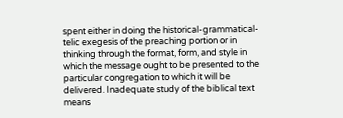spent either in doing the historical-grammatical-telic exegesis of the preaching portion or in thinking through the format, form, and style in which the message ought to be presented to the particular congregation to which it will be delivered. Inadequate study of the biblical text means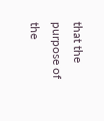that the purpose of the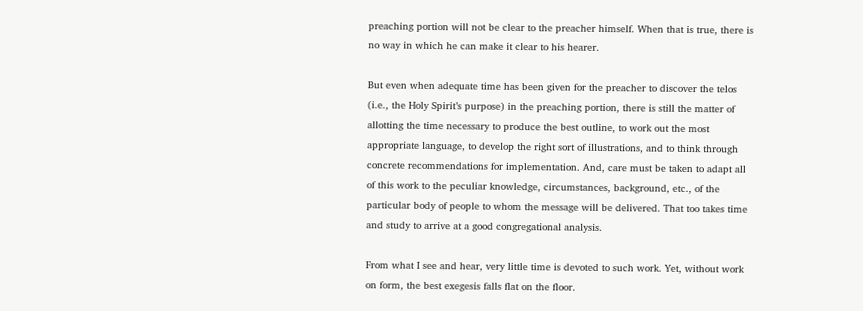preaching portion will not be clear to the preacher himself. When that is true, there is no way in which he can make it clear to his hearer.

But even when adequate time has been given for the preacher to discover the telos (i.e., the Holy Spirit’s purpose) in the preaching portion, there is still the matter of allotting the time necessary to produce the best outline, to work out the most appropriate language, to develop the right sort of illustrations, and to think through concrete recommendations for implementation. And, care must be taken to adapt all of this work to the peculiar knowledge, circumstances, background, etc., of the particular body of people to whom the message will be delivered. That too takes time and study to arrive at a good congregational analysis.

From what I see and hear, very little time is devoted to such work. Yet, without work on form, the best exegesis falls flat on the floor.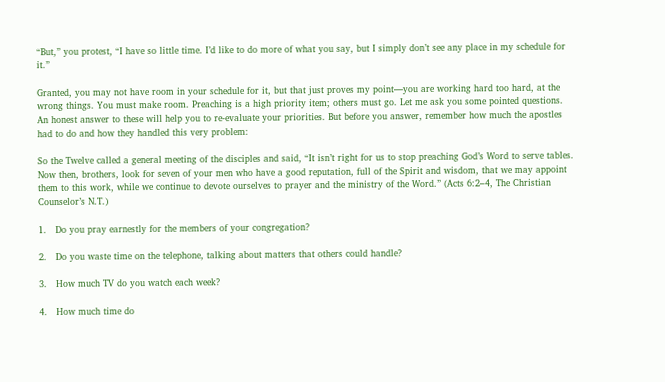“But,” you protest, “I have so little time. I’d like to do more of what you say, but I simply don’t see any place in my schedule for it.”

Granted, you may not have room in your schedule for it, but that just proves my point—you are working hard too hard, at the wrong things. You must make room. Preaching is a high priority item; others must go. Let me ask you some pointed questions. An honest answer to these will help you to re-evaluate your priorities. But before you answer, remember how much the apostles had to do and how they handled this very problem:

So the Twelve called a general meeting of the disciples and said, “It isn’t right for us to stop preaching God’s Word to serve tables. Now then, brothers, look for seven of your men who have a good reputation, full of the Spirit and wisdom, that we may appoint them to this work, while we continue to devote ourselves to prayer and the ministry of the Word.” (Acts 6:2–4, The Christian Counselor’s N.T.)

1.   Do you pray earnestly for the members of your congregation?

2.   Do you waste time on the telephone, talking about matters that others could handle?

3.   How much TV do you watch each week?

4.   How much time do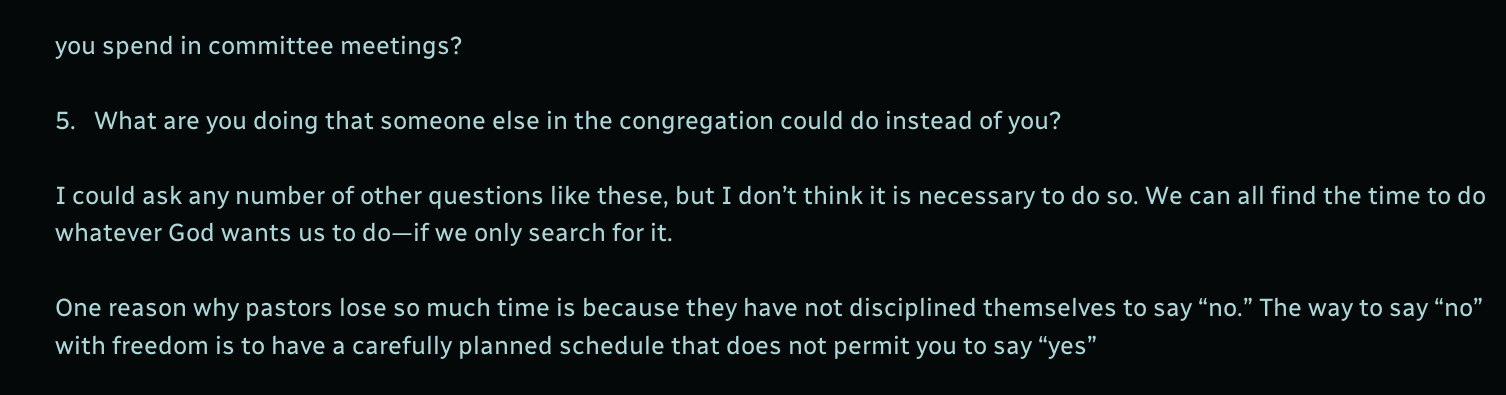you spend in committee meetings?

5.   What are you doing that someone else in the congregation could do instead of you?

I could ask any number of other questions like these, but I don’t think it is necessary to do so. We can all find the time to do whatever God wants us to do—if we only search for it.

One reason why pastors lose so much time is because they have not disciplined themselves to say “no.” The way to say “no” with freedom is to have a carefully planned schedule that does not permit you to say “yes”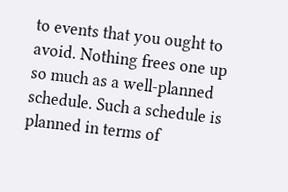to events that you ought to avoid. Nothing frees one up so much as a well-planned schedule. Such a schedule is planned in terms of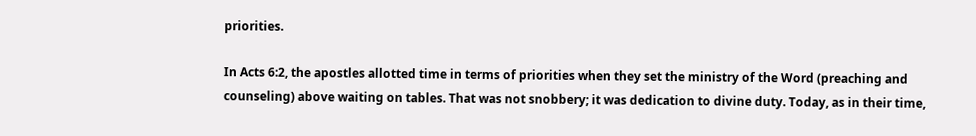priorities.

In Acts 6:2, the apostles allotted time in terms of priorities when they set the ministry of the Word (preaching and counseling) above waiting on tables. That was not snobbery; it was dedication to divine duty. Today, as in their time,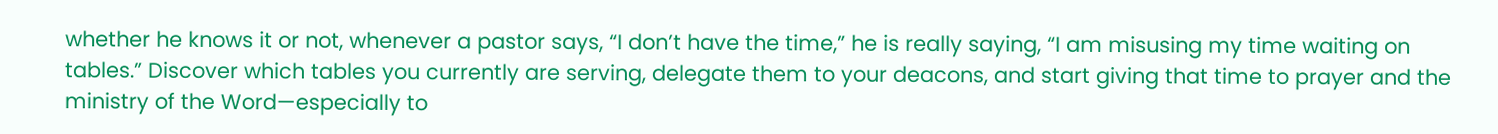whether he knows it or not, whenever a pastor says, “I don’t have the time,” he is really saying, “I am misusing my time waiting on tables.” Discover which tables you currently are serving, delegate them to your deacons, and start giving that time to prayer and the ministry of the Word—especially to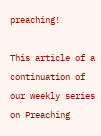preaching!

This article of a continuation of our weekly series on Preaching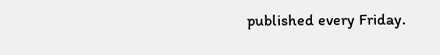published every Friday.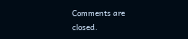Comments are closed.